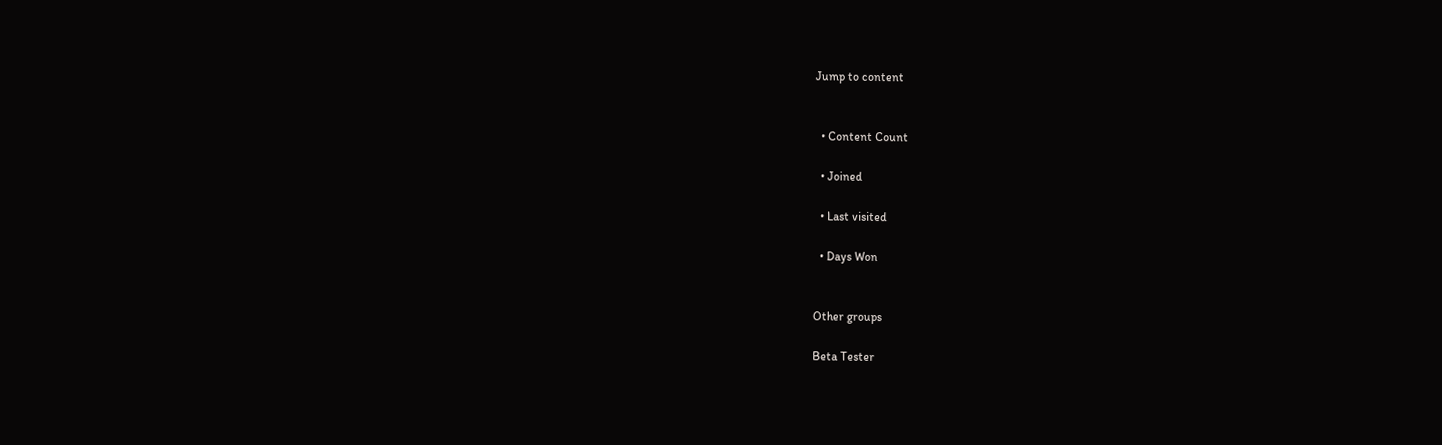Jump to content


  • Content Count

  • Joined

  • Last visited

  • Days Won


Other groups

Beta Tester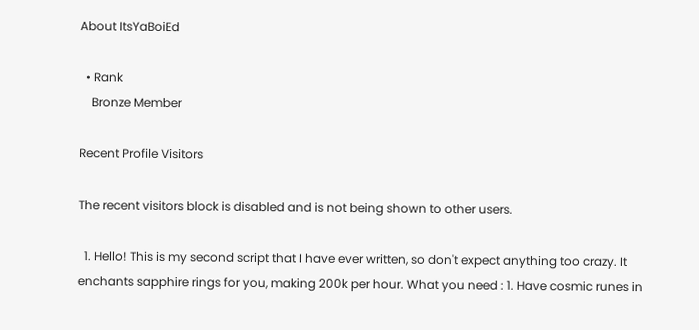About ItsYaBoiEd

  • Rank
    Bronze Member

Recent Profile Visitors

The recent visitors block is disabled and is not being shown to other users.

  1. Hello! This is my second script that I have ever written, so don't expect anything too crazy. It enchants sapphire rings for you, making 200k per hour. What you need : 1. Have cosmic runes in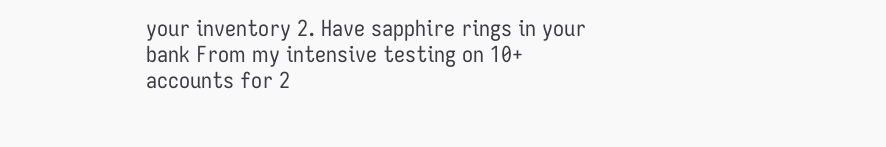your inventory 2. Have sapphire rings in your bank From my intensive testing on 10+ accounts for 2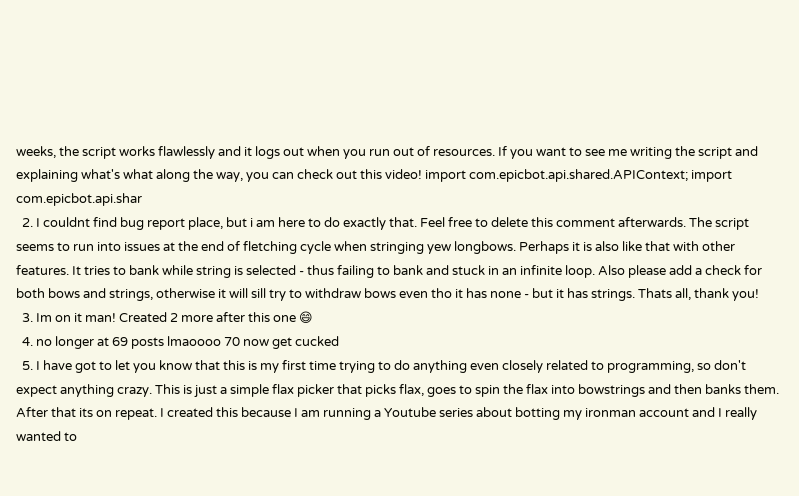weeks, the script works flawlessly and it logs out when you run out of resources. If you want to see me writing the script and explaining what's what along the way, you can check out this video! import com.epicbot.api.shared.APIContext; import com.epicbot.api.shar
  2. I couldnt find bug report place, but i am here to do exactly that. Feel free to delete this comment afterwards. The script seems to run into issues at the end of fletching cycle when stringing yew longbows. Perhaps it is also like that with other features. It tries to bank while string is selected - thus failing to bank and stuck in an infinite loop. Also please add a check for both bows and strings, otherwise it will sill try to withdraw bows even tho it has none - but it has strings. Thats all, thank you!
  3. Im on it man! Created 2 more after this one 😄
  4. no longer at 69 posts lmaoooo 70 now get cucked
  5. I have got to let you know that this is my first time trying to do anything even closely related to programming, so don't expect anything crazy. This is just a simple flax picker that picks flax, goes to spin the flax into bowstrings and then banks them. After that its on repeat. I created this because I am running a Youtube series about botting my ironman account and I really wanted to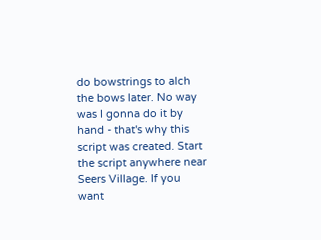do bowstrings to alch the bows later. No way was I gonna do it by hand - that's why this script was created. Start the script anywhere near Seers Village. If you want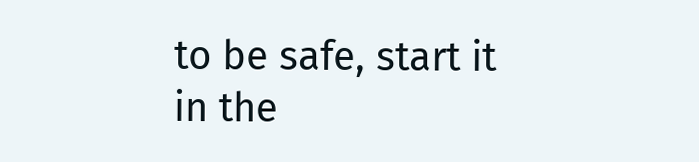to be safe, start it in the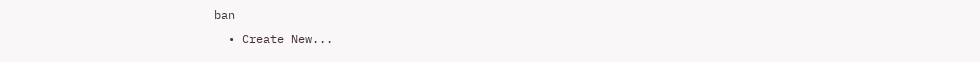ban
  • Create New...